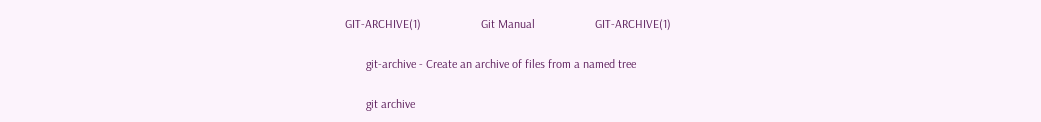GIT-ARCHIVE(1)                    Git Manual                    GIT-ARCHIVE(1)

       git-archive - Create an archive of files from a named tree

       git archive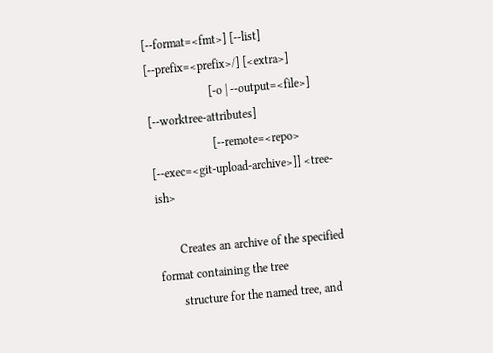[--format=<fmt>] [--list] [--prefix=<prefix>/] [<extra>]
                     [-o | --output=<file>] [--worktree-attributes]
                     [--remote=<repo> [--exec=<git-upload-archive>]] <tree-ish>

       Creates an archive of the specified format containing the tree
       structure for the named tree, and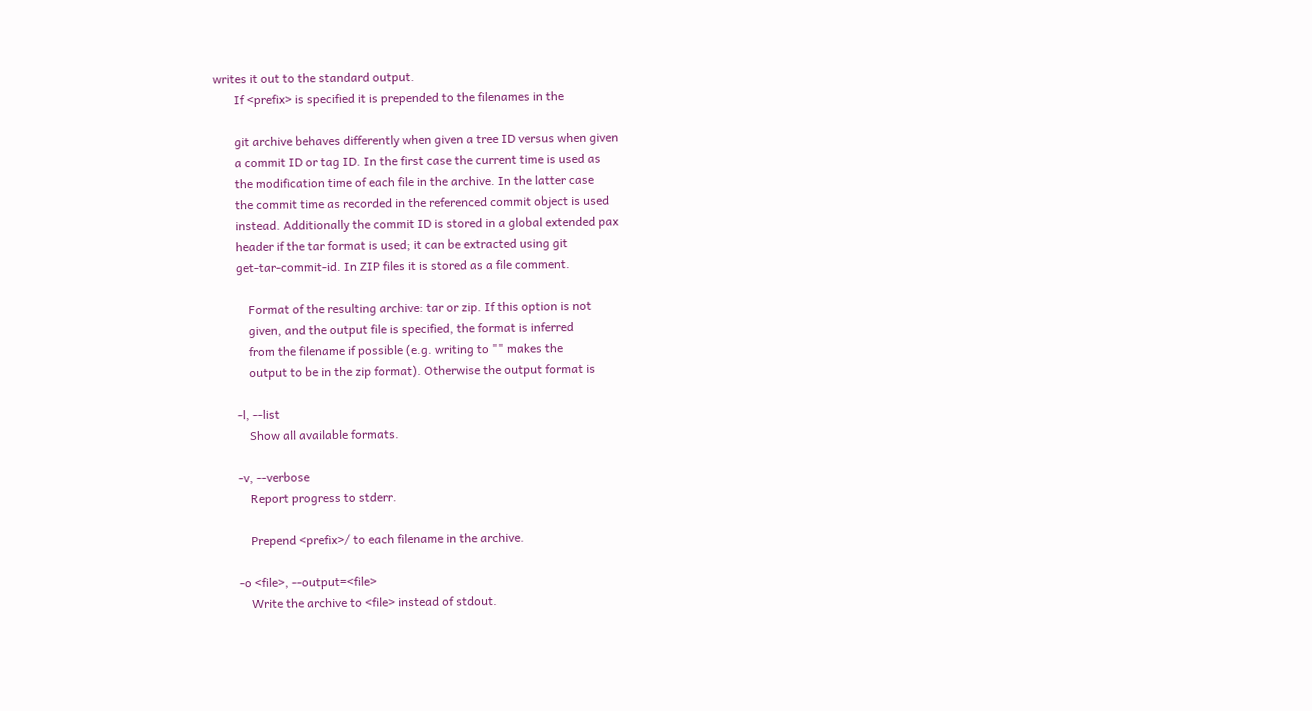writes it out to the standard output.
       If <prefix> is specified it is prepended to the filenames in the

       git archive behaves differently when given a tree ID versus when given
       a commit ID or tag ID. In the first case the current time is used as
       the modification time of each file in the archive. In the latter case
       the commit time as recorded in the referenced commit object is used
       instead. Additionally the commit ID is stored in a global extended pax
       header if the tar format is used; it can be extracted using git
       get-tar-commit-id. In ZIP files it is stored as a file comment.

           Format of the resulting archive: tar or zip. If this option is not
           given, and the output file is specified, the format is inferred
           from the filename if possible (e.g. writing to "" makes the
           output to be in the zip format). Otherwise the output format is

       -l, --list
           Show all available formats.

       -v, --verbose
           Report progress to stderr.

           Prepend <prefix>/ to each filename in the archive.

       -o <file>, --output=<file>
           Write the archive to <file> instead of stdout.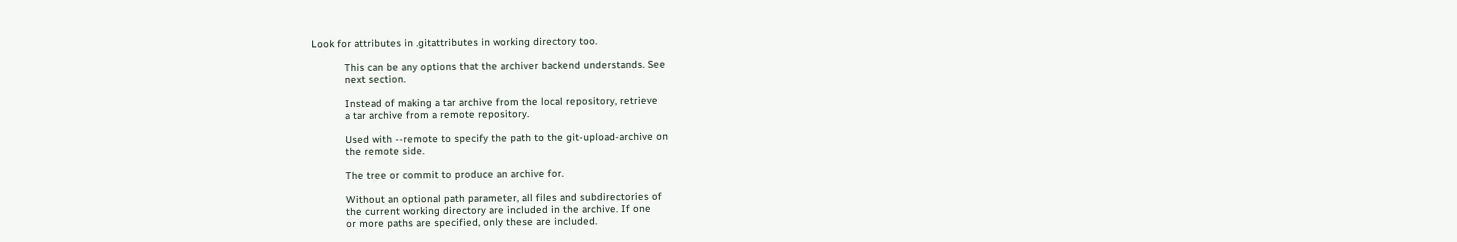Look for attributes in .gitattributes in working directory too.

           This can be any options that the archiver backend understands. See
           next section.

           Instead of making a tar archive from the local repository, retrieve
           a tar archive from a remote repository.

           Used with --remote to specify the path to the git-upload-archive on
           the remote side.

           The tree or commit to produce an archive for.

           Without an optional path parameter, all files and subdirectories of
           the current working directory are included in the archive. If one
           or more paths are specified, only these are included.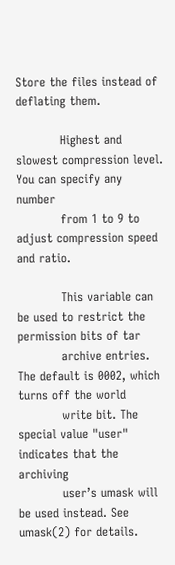Store the files instead of deflating them.

           Highest and slowest compression level. You can specify any number
           from 1 to 9 to adjust compression speed and ratio.

           This variable can be used to restrict the permission bits of tar
           archive entries. The default is 0002, which turns off the world
           write bit. The special value "user" indicates that the archiving
           user’s umask will be used instead. See umask(2) for details.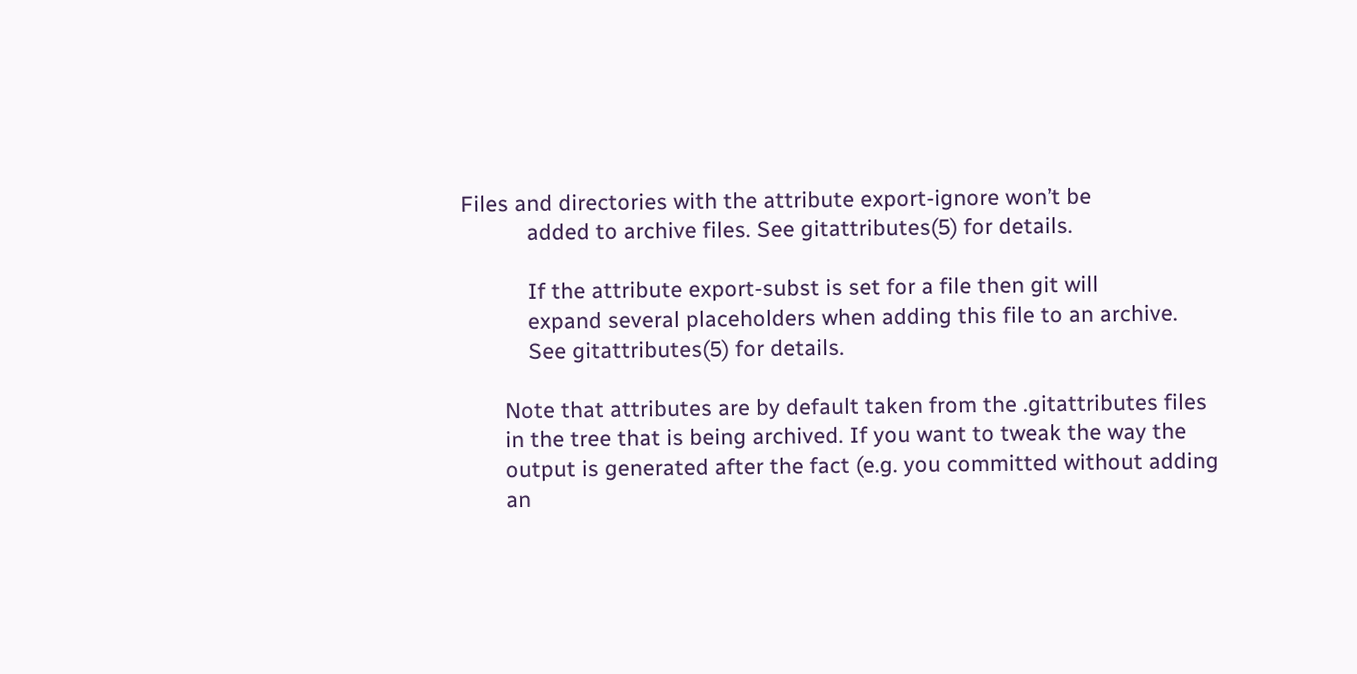Files and directories with the attribute export-ignore won’t be
           added to archive files. See gitattributes(5) for details.

           If the attribute export-subst is set for a file then git will
           expand several placeholders when adding this file to an archive.
           See gitattributes(5) for details.

       Note that attributes are by default taken from the .gitattributes files
       in the tree that is being archived. If you want to tweak the way the
       output is generated after the fact (e.g. you committed without adding
       an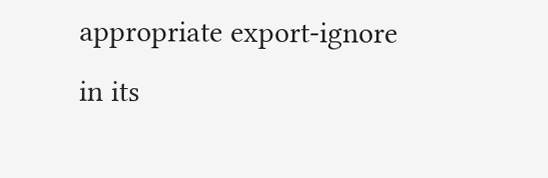appropriate export-ignore in its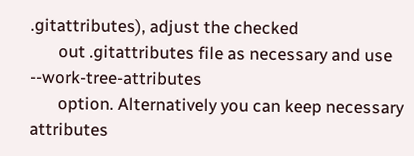.gitattributes), adjust the checked
       out .gitattributes file as necessary and use --work-tree-attributes
       option. Alternatively you can keep necessary attributes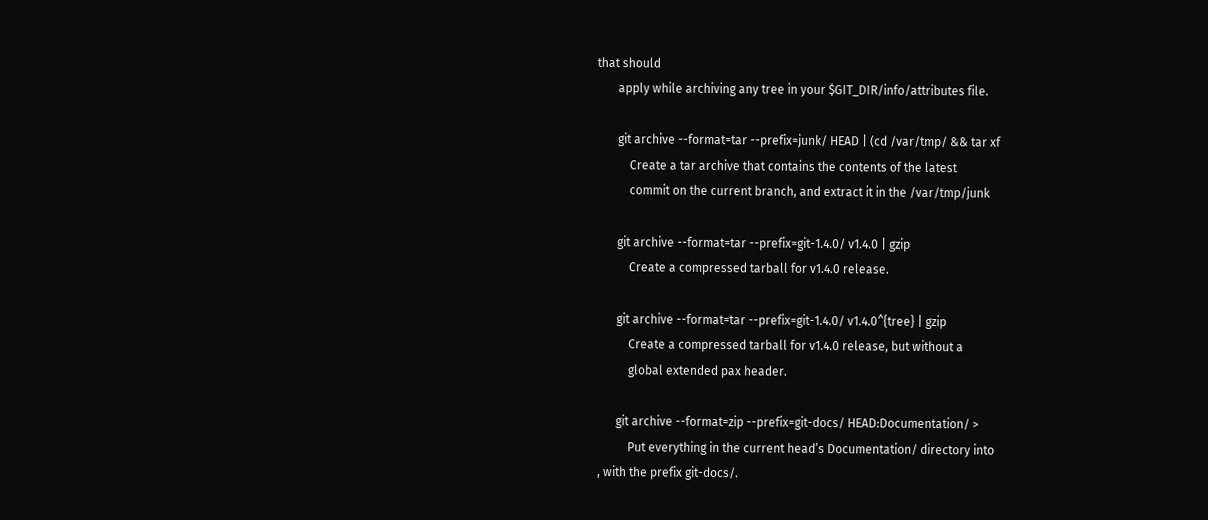that should
       apply while archiving any tree in your $GIT_DIR/info/attributes file.

       git archive --format=tar --prefix=junk/ HEAD | (cd /var/tmp/ && tar xf
           Create a tar archive that contains the contents of the latest
           commit on the current branch, and extract it in the /var/tmp/junk

       git archive --format=tar --prefix=git-1.4.0/ v1.4.0 | gzip
           Create a compressed tarball for v1.4.0 release.

       git archive --format=tar --prefix=git-1.4.0/ v1.4.0^{tree} | gzip
           Create a compressed tarball for v1.4.0 release, but without a
           global extended pax header.

       git archive --format=zip --prefix=git-docs/ HEAD:Documentation/ >
           Put everything in the current head’s Documentation/ directory into
 , with the prefix git-docs/.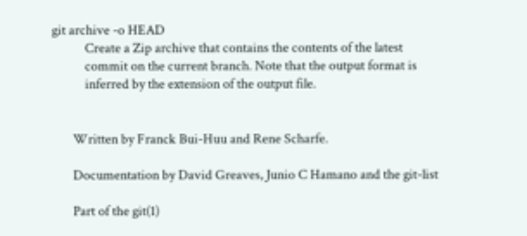git archive -o HEAD
           Create a Zip archive that contains the contents of the latest
           commit on the current branch. Note that the output format is
           inferred by the extension of the output file.


       Written by Franck Bui-Huu and Rene Scharfe.

       Documentation by David Greaves, Junio C Hamano and the git-list

       Part of the git(1)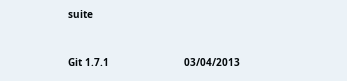suite


Git 1.7.1                         03/04/2013